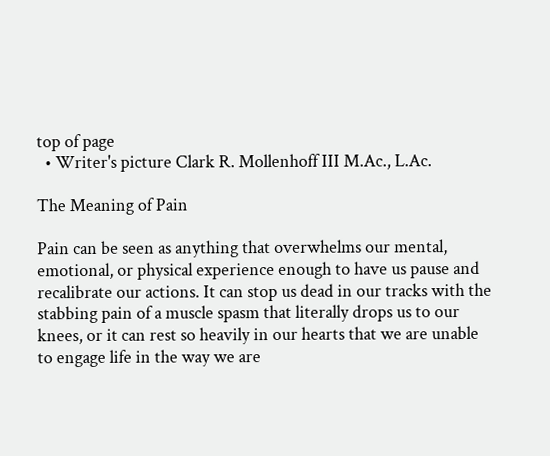top of page
  • Writer's picture Clark R. Mollenhoff III M.Ac., L.Ac.

The Meaning of Pain

Pain can be seen as anything that overwhelms our mental, emotional, or physical experience enough to have us pause and recalibrate our actions. It can stop us dead in our tracks with the stabbing pain of a muscle spasm that literally drops us to our knees, or it can rest so heavily in our hearts that we are unable to engage life in the way we are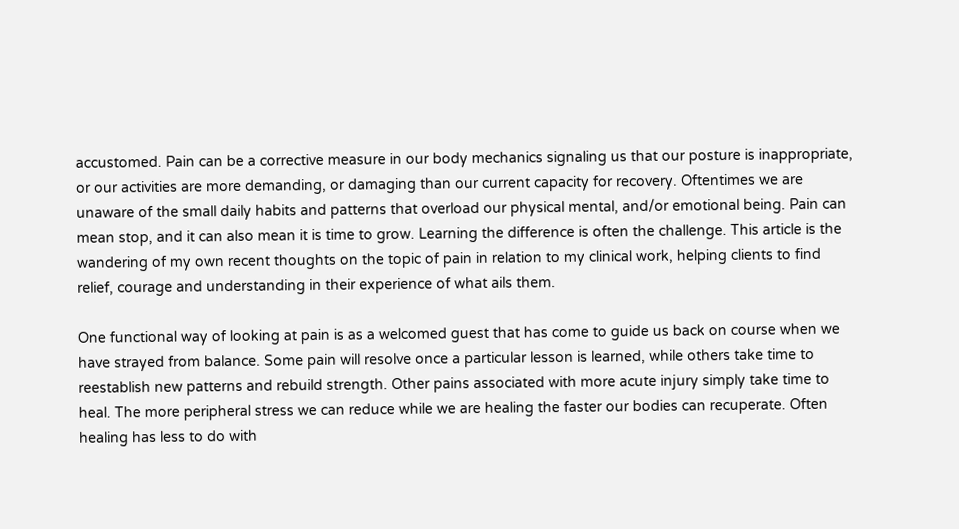accustomed. Pain can be a corrective measure in our body mechanics signaling us that our posture is inappropriate, or our activities are more demanding, or damaging than our current capacity for recovery. Oftentimes we are unaware of the small daily habits and patterns that overload our physical mental, and/or emotional being. Pain can mean stop, and it can also mean it is time to grow. Learning the difference is often the challenge. This article is the wandering of my own recent thoughts on the topic of pain in relation to my clinical work, helping clients to find relief, courage and understanding in their experience of what ails them.

One functional way of looking at pain is as a welcomed guest that has come to guide us back on course when we have strayed from balance. Some pain will resolve once a particular lesson is learned, while others take time to reestablish new patterns and rebuild strength. Other pains associated with more acute injury simply take time to heal. The more peripheral stress we can reduce while we are healing the faster our bodies can recuperate. Often healing has less to do with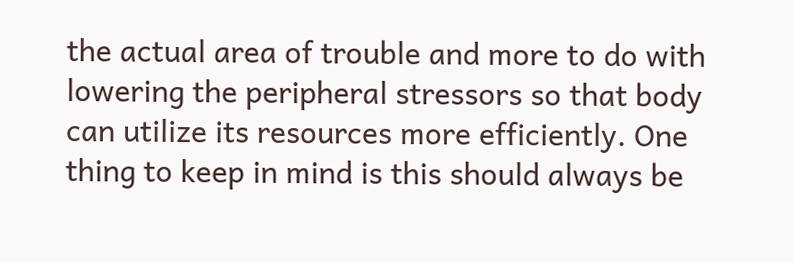the actual area of trouble and more to do with lowering the peripheral stressors so that body can utilize its resources more efficiently. One thing to keep in mind is this should always be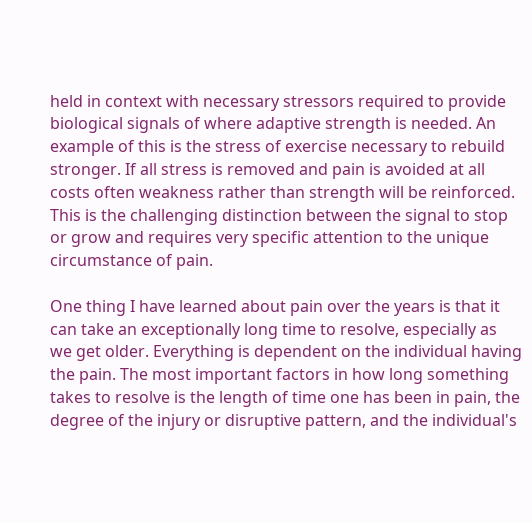held in context with necessary stressors required to provide biological signals of where adaptive strength is needed. An example of this is the stress of exercise necessary to rebuild stronger. If all stress is removed and pain is avoided at all costs often weakness rather than strength will be reinforced. This is the challenging distinction between the signal to stop or grow and requires very specific attention to the unique circumstance of pain.

One thing I have learned about pain over the years is that it can take an exceptionally long time to resolve, especially as we get older. Everything is dependent on the individual having the pain. The most important factors in how long something takes to resolve is the length of time one has been in pain, the degree of the injury or disruptive pattern, and the individual's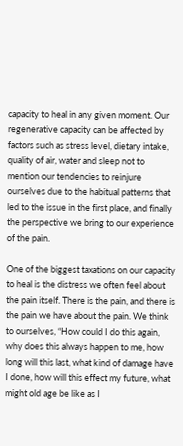capacity to heal in any given moment. Our regenerative capacity can be affected by factors such as stress level, dietary intake, quality of air, water and sleep not to mention our tendencies to reinjure ourselves due to the habitual patterns that led to the issue in the first place, and finally the perspective we bring to our experience of the pain.

One of the biggest taxations on our capacity to heal is the distress we often feel about the pain itself. There is the pain, and there is the pain we have about the pain. We think to ourselves, “How could I do this again, why does this always happen to me, how long will this last, what kind of damage have I done, how will this effect my future, what might old age be like as I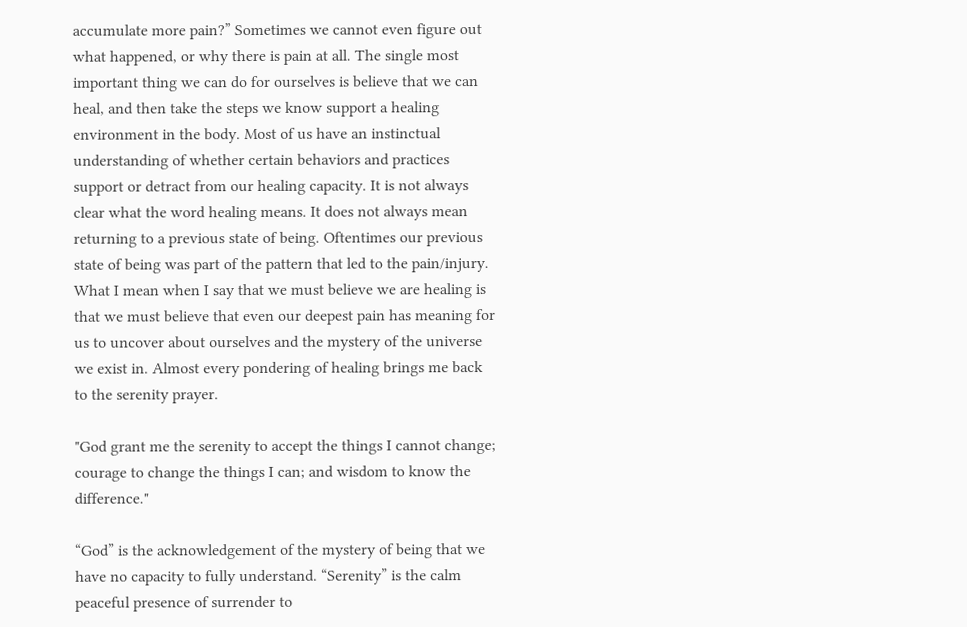accumulate more pain?” Sometimes we cannot even figure out what happened, or why there is pain at all. The single most important thing we can do for ourselves is believe that we can heal, and then take the steps we know support a healing environment in the body. Most of us have an instinctual understanding of whether certain behaviors and practices support or detract from our healing capacity. It is not always clear what the word healing means. It does not always mean returning to a previous state of being. Oftentimes our previous state of being was part of the pattern that led to the pain/injury. What I mean when I say that we must believe we are healing is that we must believe that even our deepest pain has meaning for us to uncover about ourselves and the mystery of the universe we exist in. Almost every pondering of healing brings me back to the serenity prayer.

"God grant me the serenity to accept the things I cannot change; courage to change the things I can; and wisdom to know the difference."

“God” is the acknowledgement of the mystery of being that we have no capacity to fully understand. “Serenity” is the calm peaceful presence of surrender to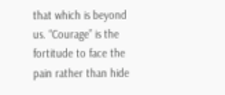that which is beyond us. “Courage” is the fortitude to face the pain rather than hide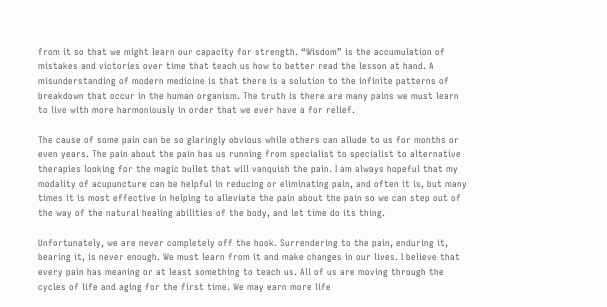from it so that we might learn our capacity for strength. “Wisdom” is the accumulation of mistakes and victories over time that teach us how to better read the lesson at hand. A misunderstanding of modern medicine is that there is a solution to the infinite patterns of breakdown that occur in the human organism. The truth is there are many pains we must learn to live with more harmoniously in order that we ever have a for relief.

The cause of some pain can be so glaringly obvious while others can allude to us for months or even years. The pain about the pain has us running from specialist to specialist to alternative therapies looking for the magic bullet that will vanquish the pain. I am always hopeful that my modality of acupuncture can be helpful in reducing or eliminating pain, and often it is, but many times it is most effective in helping to alleviate the pain about the pain so we can step out of the way of the natural healing abilities of the body, and let time do its thing.

Unfortunately, we are never completely off the hook. Surrendering to the pain, enduring it, bearing it, is never enough. We must learn from it and make changes in our lives. I believe that every pain has meaning or at least something to teach us. All of us are moving through the cycles of life and aging for the first time. We may earn more life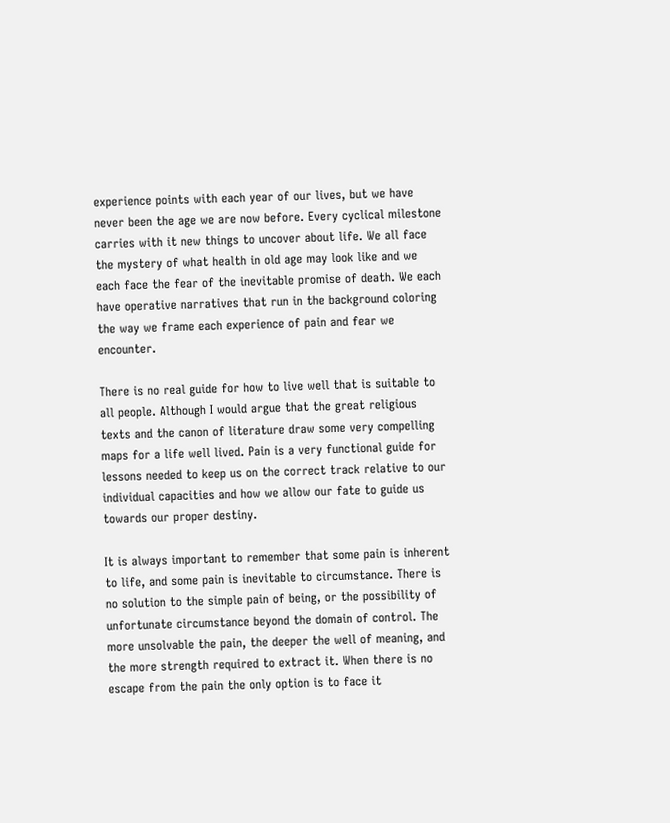experience points with each year of our lives, but we have never been the age we are now before. Every cyclical milestone carries with it new things to uncover about life. We all face the mystery of what health in old age may look like and we each face the fear of the inevitable promise of death. We each have operative narratives that run in the background coloring the way we frame each experience of pain and fear we encounter.

There is no real guide for how to live well that is suitable to all people. Although I would argue that the great religious texts and the canon of literature draw some very compelling maps for a life well lived. Pain is a very functional guide for lessons needed to keep us on the correct track relative to our individual capacities and how we allow our fate to guide us towards our proper destiny.

It is always important to remember that some pain is inherent to life, and some pain is inevitable to circumstance. There is no solution to the simple pain of being, or the possibility of unfortunate circumstance beyond the domain of control. The more unsolvable the pain, the deeper the well of meaning, and the more strength required to extract it. When there is no escape from the pain the only option is to face it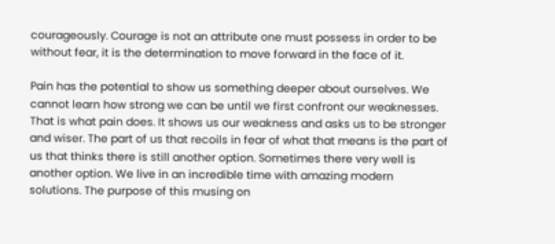courageously. Courage is not an attribute one must possess in order to be without fear, it is the determination to move forward in the face of it.

Pain has the potential to show us something deeper about ourselves. We cannot learn how strong we can be until we first confront our weaknesses. That is what pain does. It shows us our weakness and asks us to be stronger and wiser. The part of us that recoils in fear of what that means is the part of us that thinks there is still another option. Sometimes there very well is another option. We live in an incredible time with amazing modern solutions. The purpose of this musing on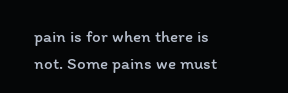pain is for when there is not. Some pains we must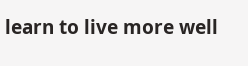learn to live more well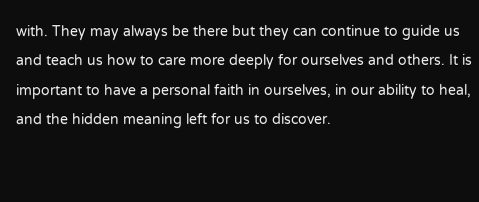with. They may always be there but they can continue to guide us and teach us how to care more deeply for ourselves and others. It is important to have a personal faith in ourselves, in our ability to heal, and the hidden meaning left for us to discover.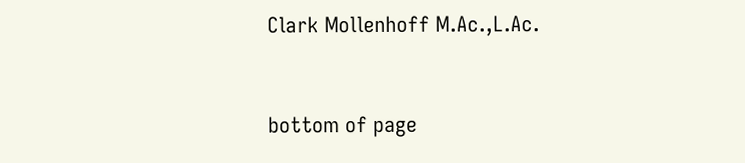Clark Mollenhoff M.Ac.,L.Ac.


bottom of page